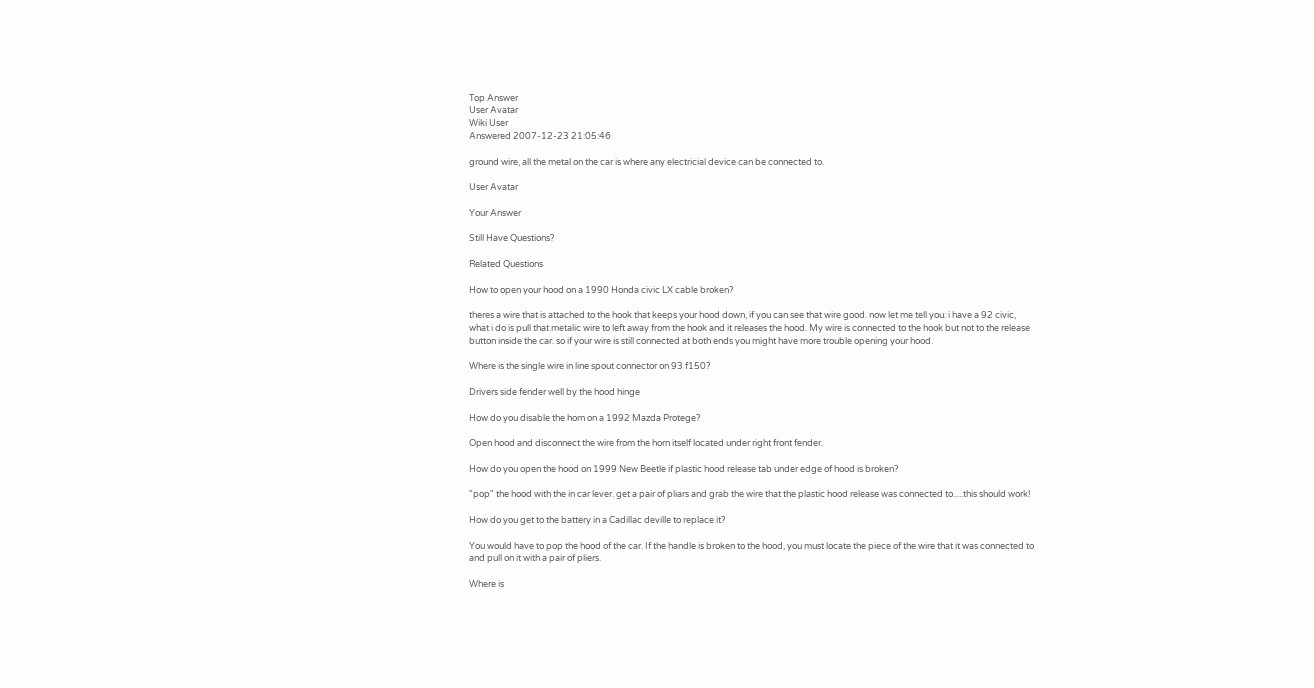Top Answer
User Avatar
Wiki User
Answered 2007-12-23 21:05:46

ground wire, all the metal on the car is where any electricial device can be connected to.

User Avatar

Your Answer

Still Have Questions?

Related Questions

How to open your hood on a 1990 Honda civic LX cable broken?

theres a wire that is attached to the hook that keeps your hood down, if you can see that wire good. now let me tell you: i have a 92 civic, what i do is pull that metalic wire to left away from the hook and it releases the hood. My wire is connected to the hook but not to the release button inside the car. so if your wire is still connected at both ends you might have more trouble opening your hood.

Where is the single wire in line spout connector on 93 f150?

Drivers side fender well by the hood hinge

How do you disable the horn on a 1992 Mazda Protege?

Open hood and disconnect the wire from the horn itself located under right front fender.

How do you open the hood on 1999 New Beetle if plastic hood release tab under edge of hood is broken?

"pop" the hood with the in car lever. get a pair of pliars and grab the wire that the plastic hood release was connected to.....this should work!

How do you get to the battery in a Cadillac deville to replace it?

You would have to pop the hood of the car. If the handle is broken to the hood, you must locate the piece of the wire that it was connected to and pull on it with a pair of pliers.

Where is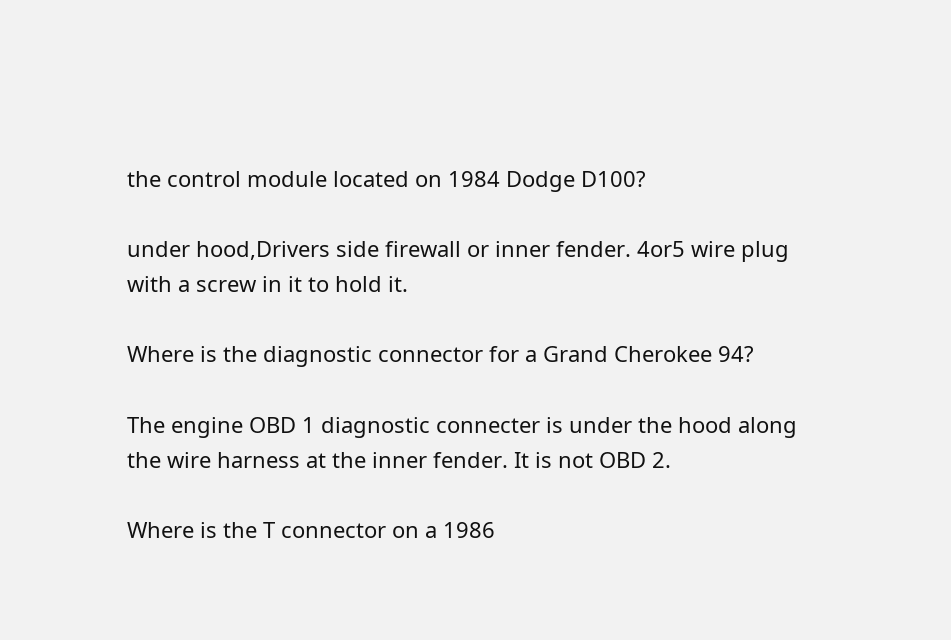the control module located on 1984 Dodge D100?

under hood,Drivers side firewall or inner fender. 4or5 wire plug with a screw in it to hold it.

Where is the diagnostic connector for a Grand Cherokee 94?

The engine OBD 1 diagnostic connecter is under the hood along the wire harness at the inner fender. It is not OBD 2.

Where is the T connector on a 1986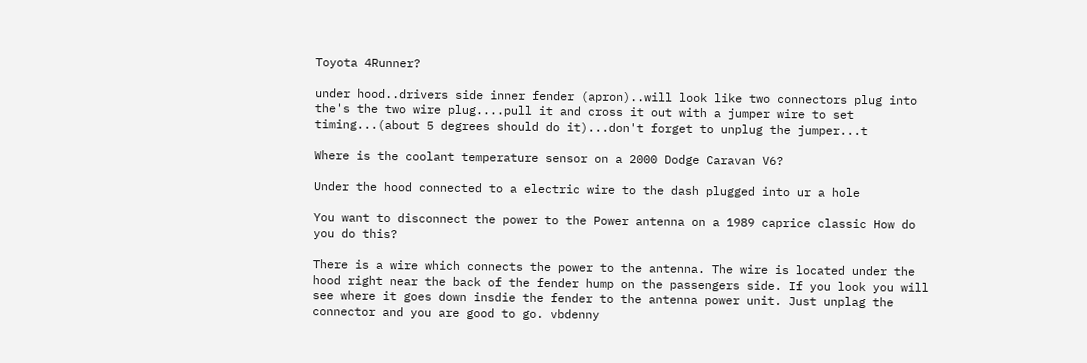Toyota 4Runner?

under hood..drivers side inner fender (apron)..will look like two connectors plug into the's the two wire plug....pull it and cross it out with a jumper wire to set timing...(about 5 degrees should do it)...don't forget to unplug the jumper...t

Where is the coolant temperature sensor on a 2000 Dodge Caravan V6?

Under the hood connected to a electric wire to the dash plugged into ur a hole

You want to disconnect the power to the Power antenna on a 1989 caprice classic How do you do this?

There is a wire which connects the power to the antenna. The wire is located under the hood right near the back of the fender hump on the passengers side. If you look you will see where it goes down insdie the fender to the antenna power unit. Just unplag the connector and you are good to go. vbdenny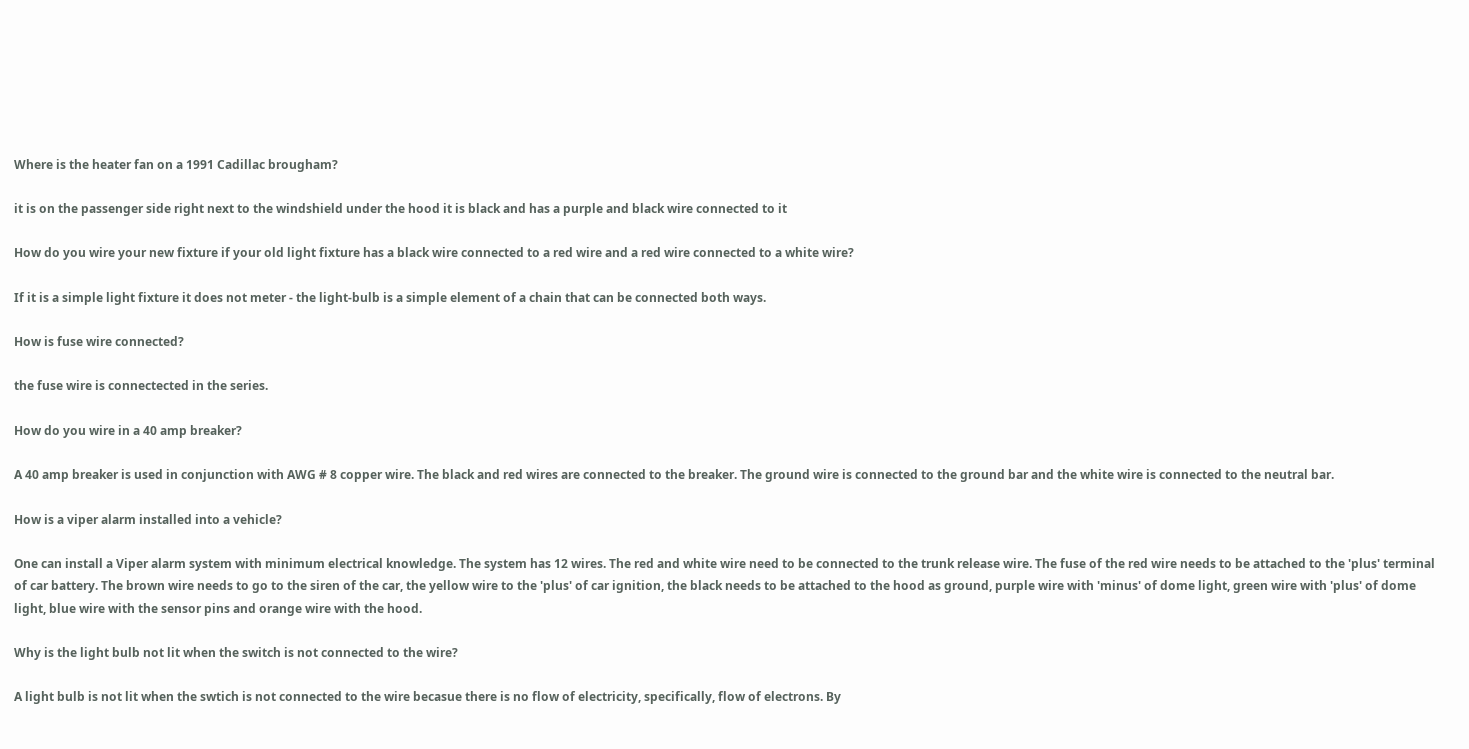Where is the heater fan on a 1991 Cadillac brougham?

it is on the passenger side right next to the windshield under the hood it is black and has a purple and black wire connected to it

How do you wire your new fixture if your old light fixture has a black wire connected to a red wire and a red wire connected to a white wire?

If it is a simple light fixture it does not meter - the light-bulb is a simple element of a chain that can be connected both ways.

How is fuse wire connected?

the fuse wire is connectected in the series.

How do you wire in a 40 amp breaker?

A 40 amp breaker is used in conjunction with AWG # 8 copper wire. The black and red wires are connected to the breaker. The ground wire is connected to the ground bar and the white wire is connected to the neutral bar.

How is a viper alarm installed into a vehicle?

One can install a Viper alarm system with minimum electrical knowledge. The system has 12 wires. The red and white wire need to be connected to the trunk release wire. The fuse of the red wire needs to be attached to the 'plus' terminal of car battery. The brown wire needs to go to the siren of the car, the yellow wire to the 'plus' of car ignition, the black needs to be attached to the hood as ground, purple wire with 'minus' of dome light, green wire with 'plus' of dome light, blue wire with the sensor pins and orange wire with the hood.

Why is the light bulb not lit when the switch is not connected to the wire?

A light bulb is not lit when the swtich is not connected to the wire becasue there is no flow of electricity, specifically, flow of electrons. By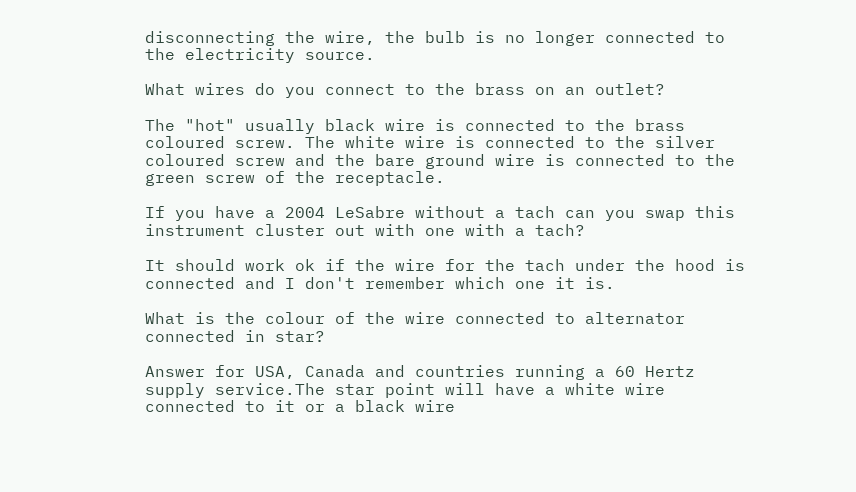disconnecting the wire, the bulb is no longer connected to the electricity source.

What wires do you connect to the brass on an outlet?

The "hot" usually black wire is connected to the brass coloured screw. The white wire is connected to the silver coloured screw and the bare ground wire is connected to the green screw of the receptacle.

If you have a 2004 LeSabre without a tach can you swap this instrument cluster out with one with a tach?

It should work ok if the wire for the tach under the hood is connected and I don't remember which one it is.

What is the colour of the wire connected to alternator connected in star?

Answer for USA, Canada and countries running a 60 Hertz supply service.The star point will have a white wire connected to it or a black wire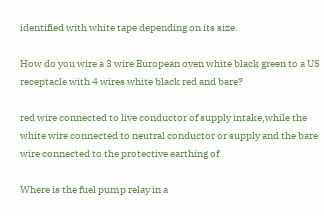identified with white tape depending on its size.

How do you wire a 3 wire European oven white black green to a US receptacle with 4 wires white black red and bare?

red wire connected to live conductor of supply intake,while the white wire connected to neutral conductor or supply and the bare wire connected to the protective earthing of

Where is the fuel pump relay in a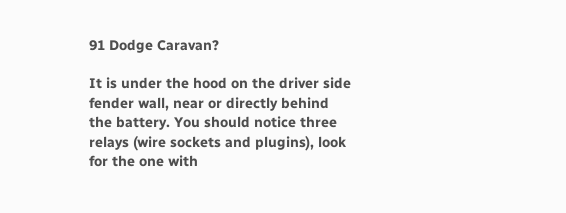91 Dodge Caravan?

It is under the hood on the driver side fender wall, near or directly behind the battery. You should notice three relays (wire sockets and plugins), look for the one with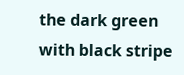the dark green with black stripe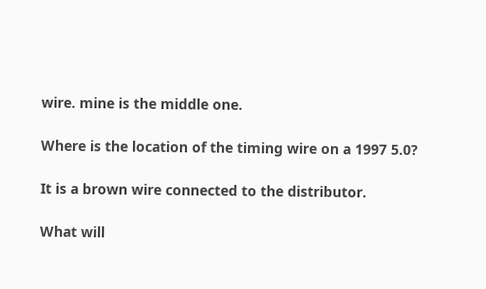wire. mine is the middle one.

Where is the location of the timing wire on a 1997 5.0?

It is a brown wire connected to the distributor.

What will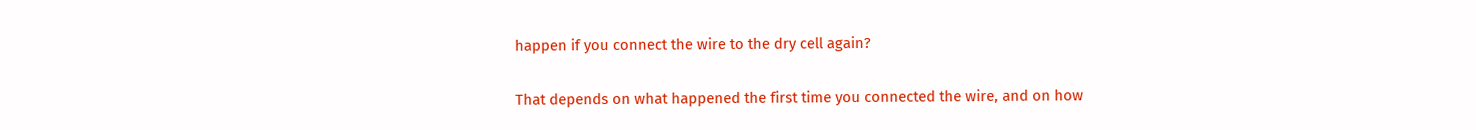happen if you connect the wire to the dry cell again?

That depends on what happened the first time you connected the wire, and on how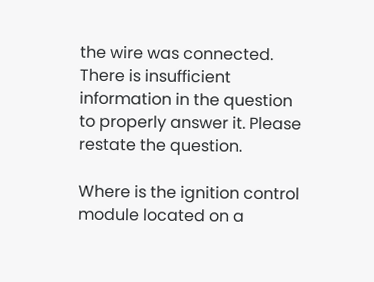the wire was connected. There is insufficient information in the question to properly answer it. Please restate the question.

Where is the ignition control module located on a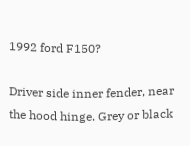1992 ford F150?

Driver side inner fender, near the hood hinge. Grey or black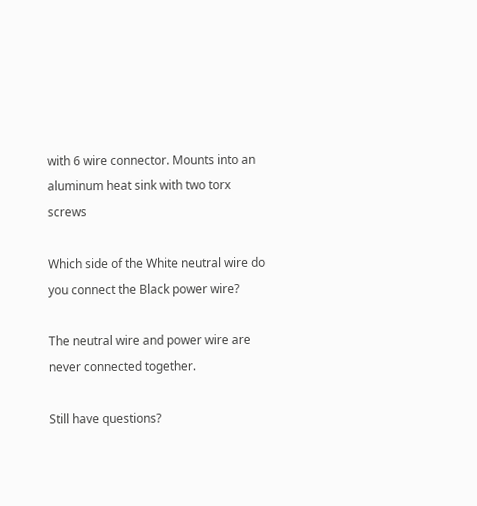with 6 wire connector. Mounts into an aluminum heat sink with two torx screws

Which side of the White neutral wire do you connect the Black power wire?

The neutral wire and power wire are never connected together.

Still have questions?